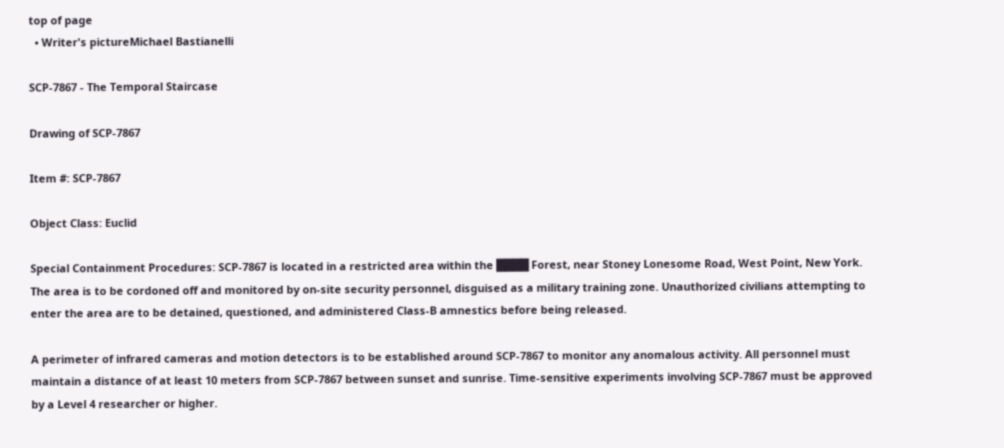top of page
  • Writer's pictureMichael Bastianelli

SCP-7867 - The Temporal Staircase

Drawing of SCP-7867

Item #: SCP-7867

Object Class: Euclid

Special Containment Procedures: SCP-7867 is located in a restricted area within the ████ Forest, near Stoney Lonesome Road, West Point, New York. The area is to be cordoned off and monitored by on-site security personnel, disguised as a military training zone. Unauthorized civilians attempting to enter the area are to be detained, questioned, and administered Class-B amnestics before being released.

A perimeter of infrared cameras and motion detectors is to be established around SCP-7867 to monitor any anomalous activity. All personnel must maintain a distance of at least 10 meters from SCP-7867 between sunset and sunrise. Time-sensitive experiments involving SCP-7867 must be approved by a Level 4 researcher or higher.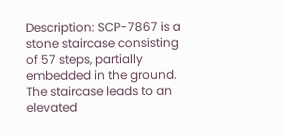Description: SCP-7867 is a stone staircase consisting of 57 steps, partially embedded in the ground. The staircase leads to an elevated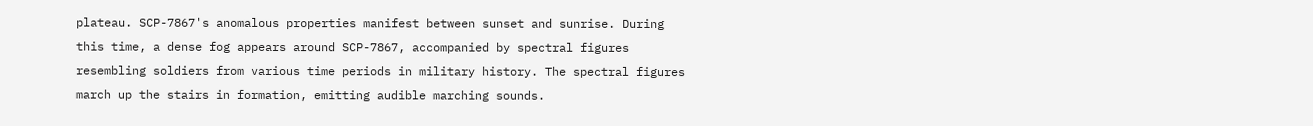plateau. SCP-7867's anomalous properties manifest between sunset and sunrise. During this time, a dense fog appears around SCP-7867, accompanied by spectral figures resembling soldiers from various time periods in military history. The spectral figures march up the stairs in formation, emitting audible marching sounds.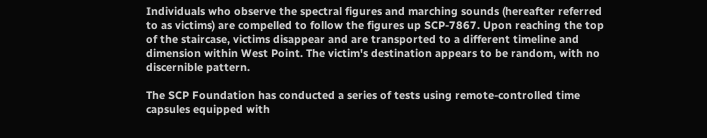Individuals who observe the spectral figures and marching sounds (hereafter referred to as victims) are compelled to follow the figures up SCP-7867. Upon reaching the top of the staircase, victims disappear and are transported to a different timeline and dimension within West Point. The victim's destination appears to be random, with no discernible pattern.

The SCP Foundation has conducted a series of tests using remote-controlled time capsules equipped with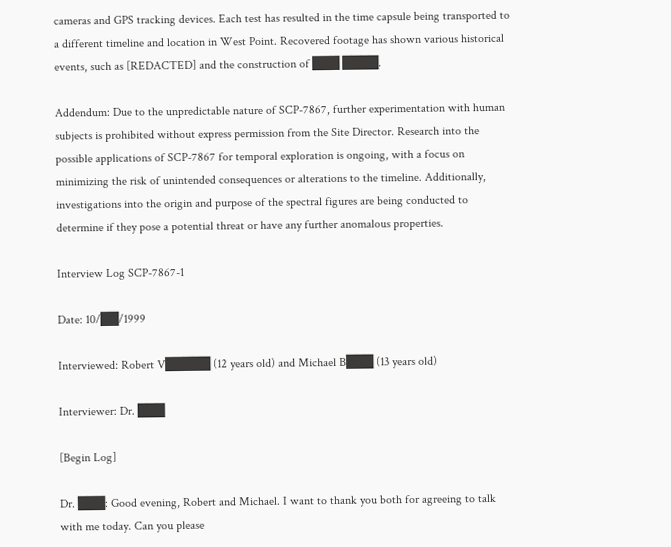cameras and GPS tracking devices. Each test has resulted in the time capsule being transported to a different timeline and location in West Point. Recovered footage has shown various historical events, such as [REDACTED] and the construction of ███ ████.

Addendum: Due to the unpredictable nature of SCP-7867, further experimentation with human subjects is prohibited without express permission from the Site Director. Research into the possible applications of SCP-7867 for temporal exploration is ongoing, with a focus on minimizing the risk of unintended consequences or alterations to the timeline. Additionally, investigations into the origin and purpose of the spectral figures are being conducted to determine if they pose a potential threat or have any further anomalous properties.

Interview Log SCP-7867-1

Date: 10/██/1999

Interviewed: Robert V█████ (12 years old) and Michael B███ (13 years old)

Interviewer: Dr. ███

[Begin Log]

Dr. ███: Good evening, Robert and Michael. I want to thank you both for agreeing to talk with me today. Can you please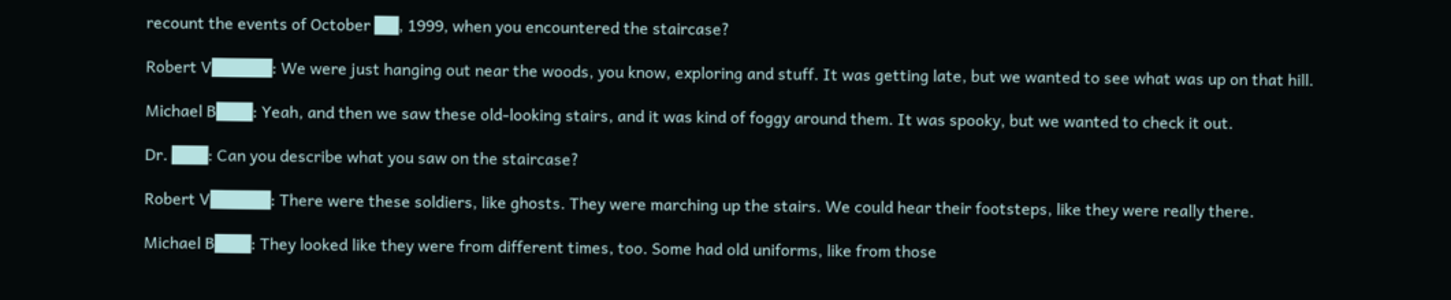recount the events of October ██, 1999, when you encountered the staircase?

Robert V█████: We were just hanging out near the woods, you know, exploring and stuff. It was getting late, but we wanted to see what was up on that hill.

Michael B███: Yeah, and then we saw these old-looking stairs, and it was kind of foggy around them. It was spooky, but we wanted to check it out.

Dr. ███: Can you describe what you saw on the staircase?

Robert V█████: There were these soldiers, like ghosts. They were marching up the stairs. We could hear their footsteps, like they were really there.

Michael B███: They looked like they were from different times, too. Some had old uniforms, like from those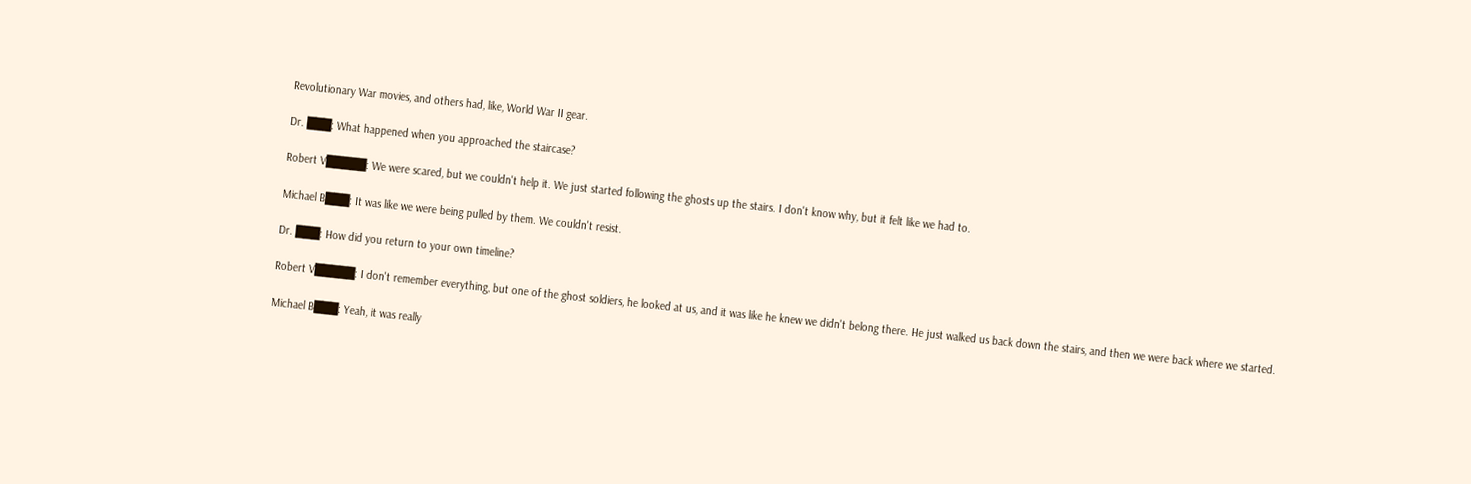Revolutionary War movies, and others had, like, World War II gear.

Dr. ███: What happened when you approached the staircase?

Robert V█████: We were scared, but we couldn't help it. We just started following the ghosts up the stairs. I don't know why, but it felt like we had to.

Michael B███: It was like we were being pulled by them. We couldn't resist.

Dr. ███: How did you return to your own timeline?

Robert V█████: I don't remember everything, but one of the ghost soldiers, he looked at us, and it was like he knew we didn't belong there. He just walked us back down the stairs, and then we were back where we started.

Michael B███: Yeah, it was really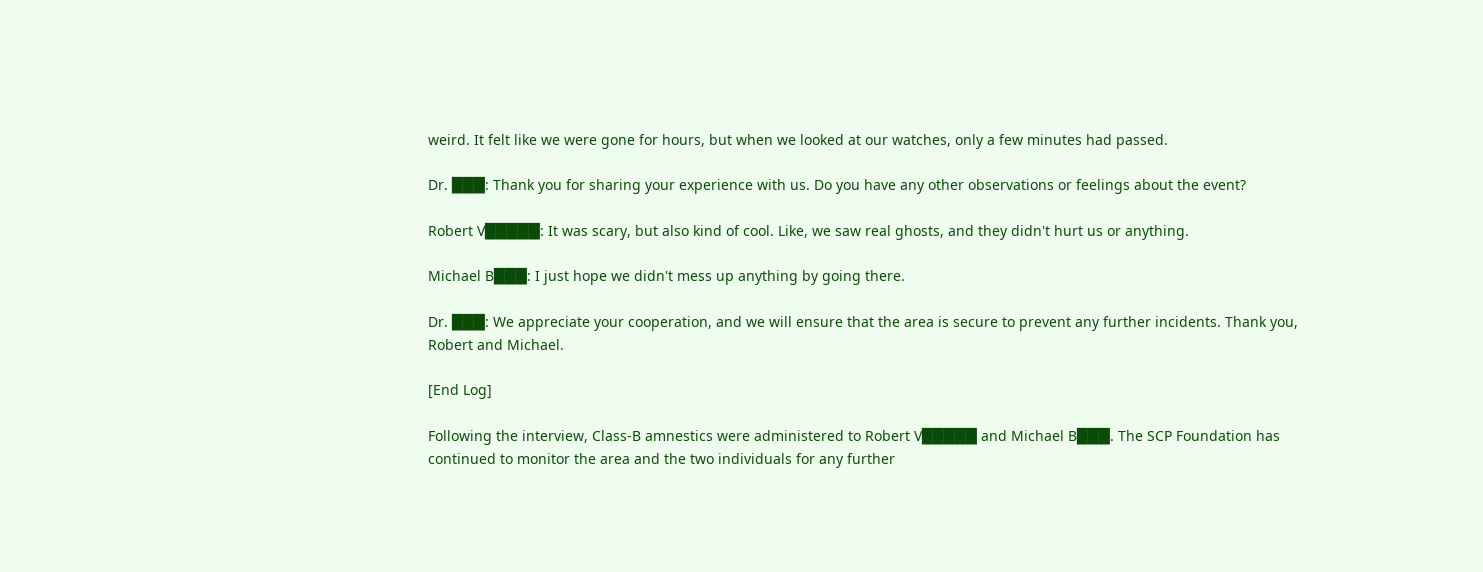weird. It felt like we were gone for hours, but when we looked at our watches, only a few minutes had passed.

Dr. ███: Thank you for sharing your experience with us. Do you have any other observations or feelings about the event?

Robert V█████: It was scary, but also kind of cool. Like, we saw real ghosts, and they didn't hurt us or anything.

Michael B███: I just hope we didn't mess up anything by going there.

Dr. ███: We appreciate your cooperation, and we will ensure that the area is secure to prevent any further incidents. Thank you, Robert and Michael.

[End Log]

Following the interview, Class-B amnestics were administered to Robert V█████ and Michael B███. The SCP Foundation has continued to monitor the area and the two individuals for any further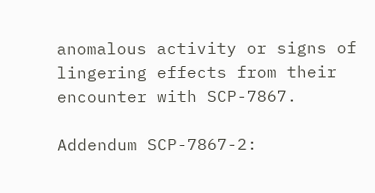anomalous activity or signs of lingering effects from their encounter with SCP-7867.

Addendum SCP-7867-2: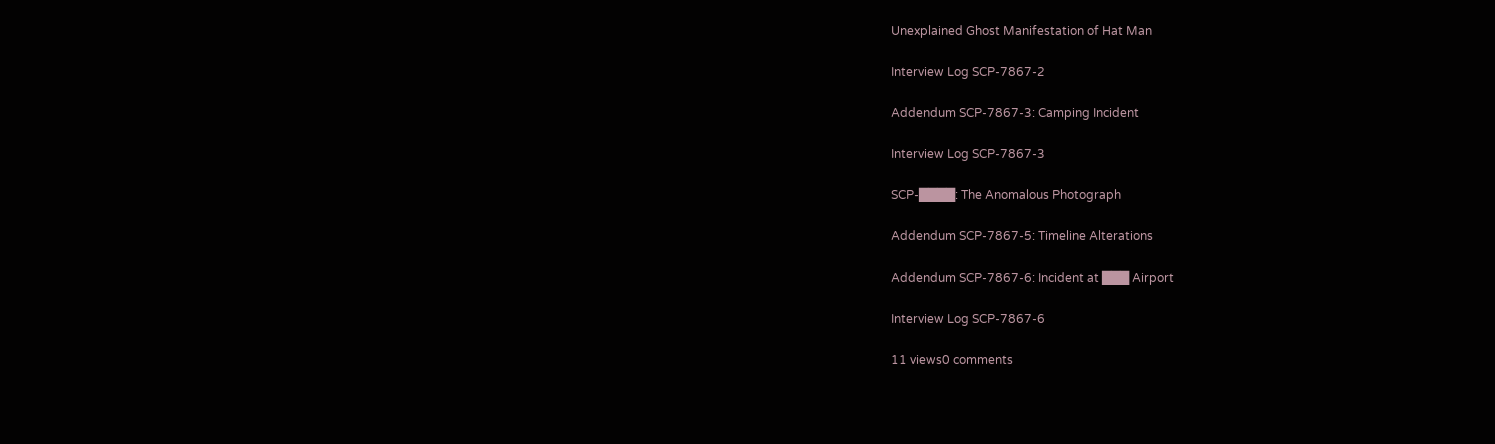Unexplained Ghost Manifestation of Hat Man

Interview Log SCP-7867-2

Addendum SCP-7867-3: Camping Incident

Interview Log SCP-7867-3

SCP-████: The Anomalous Photograph

Addendum SCP-7867-5: Timeline Alterations

Addendum SCP-7867-6: Incident at ███ Airport

Interview Log SCP-7867-6

11 views0 comments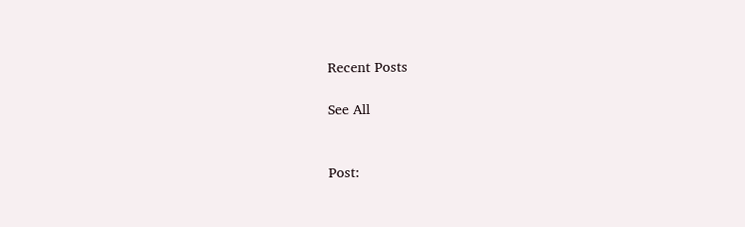Recent Posts

See All


Post: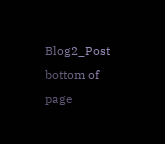Blog2_Post
bottom of page